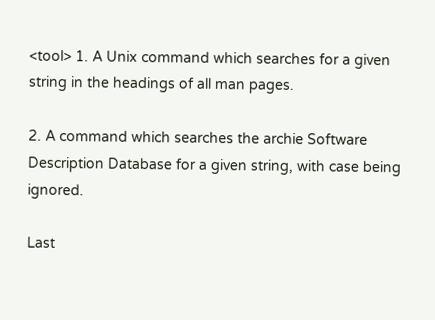<tool> 1. A Unix command which searches for a given string in the headings of all man pages.

2. A command which searches the archie Software Description Database for a given string, with case being ignored.

Last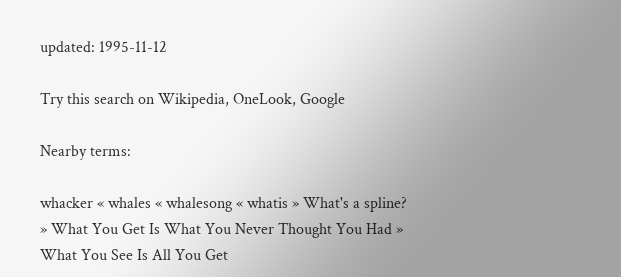updated: 1995-11-12

Try this search on Wikipedia, OneLook, Google

Nearby terms:

whacker « whales « whalesong « whatis » What's a spline? » What You Get Is What You Never Thought You Had » What You See Is All You Get